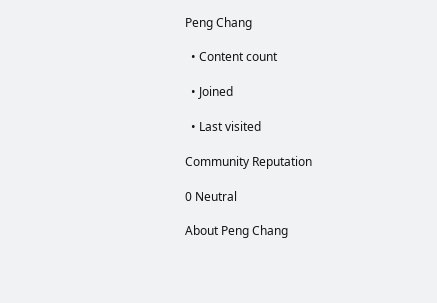Peng Chang

  • Content count

  • Joined

  • Last visited

Community Reputation

0 Neutral

About Peng Chang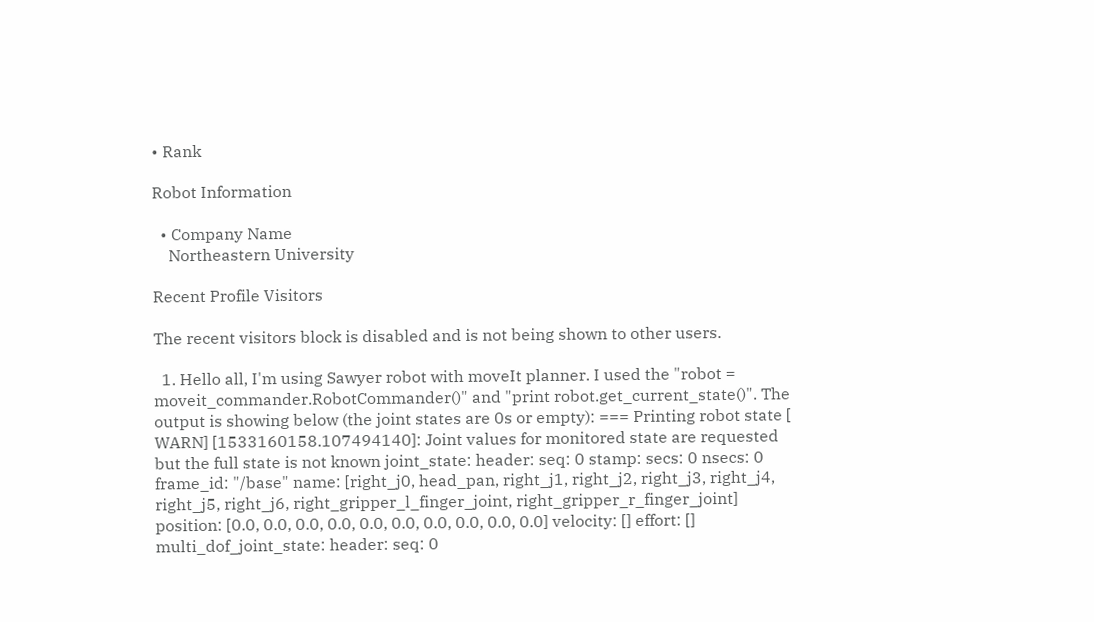• Rank

Robot Information

  • Company Name
    Northeastern University

Recent Profile Visitors

The recent visitors block is disabled and is not being shown to other users.

  1. Hello all, I'm using Sawyer robot with moveIt planner. I used the "robot = moveit_commander.RobotCommander()" and "print robot.get_current_state()". The output is showing below (the joint states are 0s or empty): === Printing robot state [ WARN] [1533160158.107494140]: Joint values for monitored state are requested but the full state is not known joint_state: header: seq: 0 stamp: secs: 0 nsecs: 0 frame_id: "/base" name: [right_j0, head_pan, right_j1, right_j2, right_j3, right_j4, right_j5, right_j6, right_gripper_l_finger_joint, right_gripper_r_finger_joint] position: [0.0, 0.0, 0.0, 0.0, 0.0, 0.0, 0.0, 0.0, 0.0, 0.0] velocity: [] effort: [] multi_dof_joint_state: header: seq: 0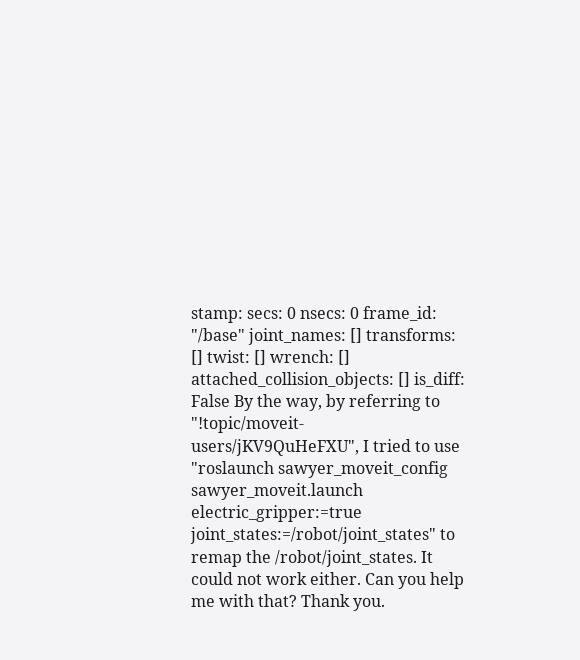stamp: secs: 0 nsecs: 0 frame_id: "/base" joint_names: [] transforms: [] twist: [] wrench: [] attached_collision_objects: [] is_diff: False By the way, by referring to "!topic/moveit-users/jKV9QuHeFXU", I tried to use "roslaunch sawyer_moveit_config sawyer_moveit.launch electric_gripper:=true joint_states:=/robot/joint_states" to remap the /robot/joint_states. It could not work either. Can you help me with that? Thank you.